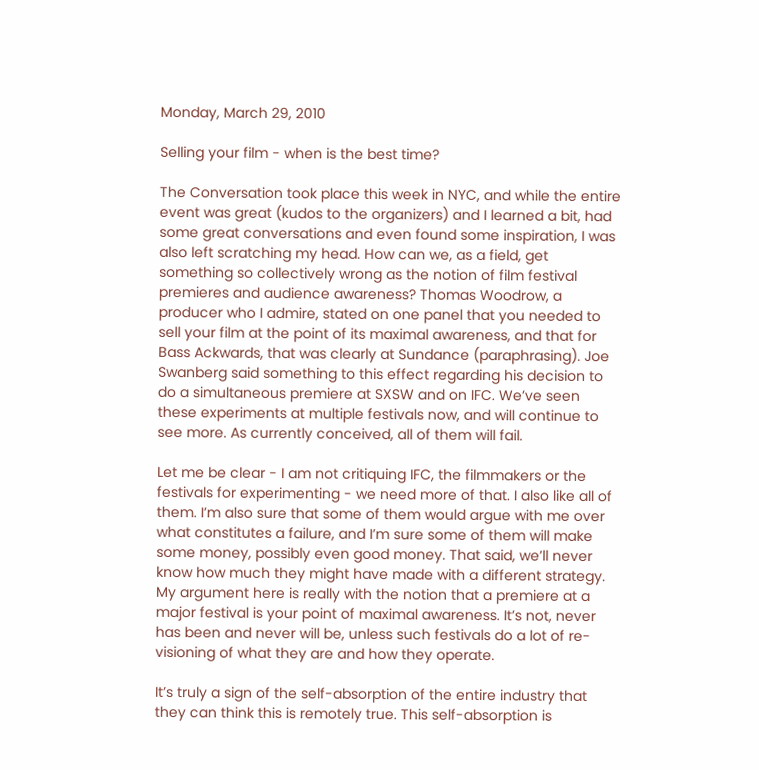Monday, March 29, 2010

Selling your film - when is the best time?

The Conversation took place this week in NYC, and while the entire event was great (kudos to the organizers) and I learned a bit, had some great conversations and even found some inspiration, I was also left scratching my head. How can we, as a field, get something so collectively wrong as the notion of film festival premieres and audience awareness? Thomas Woodrow, a producer who I admire, stated on one panel that you needed to sell your film at the point of its maximal awareness, and that for Bass Ackwards, that was clearly at Sundance (paraphrasing). Joe Swanberg said something to this effect regarding his decision to do a simultaneous premiere at SXSW and on IFC. We’ve seen these experiments at multiple festivals now, and will continue to see more. As currently conceived, all of them will fail.

Let me be clear - I am not critiquing IFC, the filmmakers or the festivals for experimenting - we need more of that. I also like all of them. I’m also sure that some of them would argue with me over what constitutes a failure, and I’m sure some of them will make some money, possibly even good money. That said, we’ll never know how much they might have made with a different strategy. My argument here is really with the notion that a premiere at a major festival is your point of maximal awareness. It’s not, never has been and never will be, unless such festivals do a lot of re-visioning of what they are and how they operate.

It’s truly a sign of the self-absorption of the entire industry that they can think this is remotely true. This self-absorption is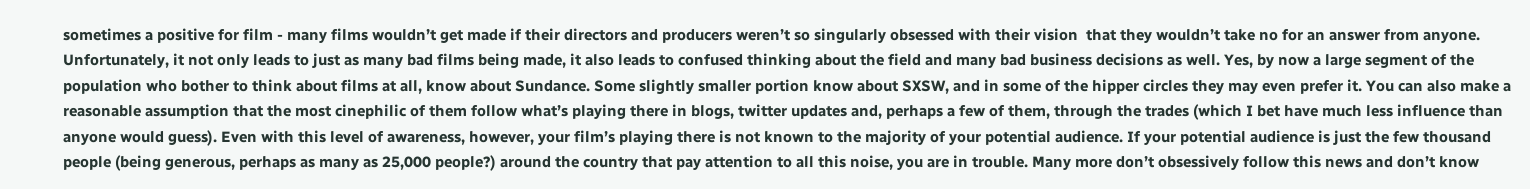sometimes a positive for film - many films wouldn’t get made if their directors and producers weren’t so singularly obsessed with their vision  that they wouldn’t take no for an answer from anyone. Unfortunately, it not only leads to just as many bad films being made, it also leads to confused thinking about the field and many bad business decisions as well. Yes, by now a large segment of the population who bother to think about films at all, know about Sundance. Some slightly smaller portion know about SXSW, and in some of the hipper circles they may even prefer it. You can also make a reasonable assumption that the most cinephilic of them follow what’s playing there in blogs, twitter updates and, perhaps a few of them, through the trades (which I bet have much less influence than anyone would guess). Even with this level of awareness, however, your film’s playing there is not known to the majority of your potential audience. If your potential audience is just the few thousand people (being generous, perhaps as many as 25,000 people?) around the country that pay attention to all this noise, you are in trouble. Many more don’t obsessively follow this news and don’t know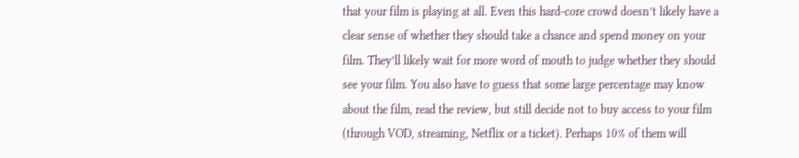that your film is playing at all. Even this hard-core crowd doesn’t likely have a clear sense of whether they should take a chance and spend money on your film. They’ll likely wait for more word of mouth to judge whether they should see your film. You also have to guess that some large percentage may know about the film, read the review, but still decide not to buy access to your film (through VOD, streaming, Netflix or a ticket). Perhaps 10% of them will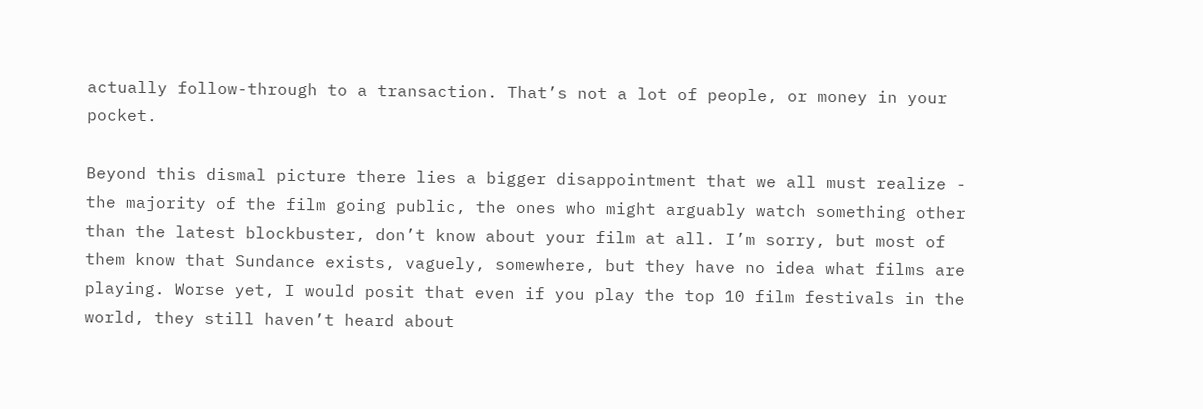actually follow-through to a transaction. That’s not a lot of people, or money in your pocket.

Beyond this dismal picture there lies a bigger disappointment that we all must realize - the majority of the film going public, the ones who might arguably watch something other than the latest blockbuster, don’t know about your film at all. I’m sorry, but most of them know that Sundance exists, vaguely, somewhere, but they have no idea what films are playing. Worse yet, I would posit that even if you play the top 10 film festivals in the world, they still haven’t heard about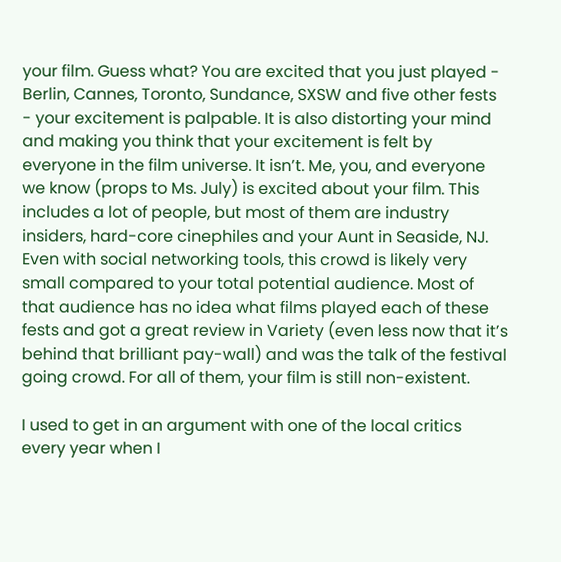your film. Guess what? You are excited that you just played - Berlin, Cannes, Toronto, Sundance, SXSW and five other fests - your excitement is palpable. It is also distorting your mind and making you think that your excitement is felt by everyone in the film universe. It isn’t. Me, you, and everyone we know (props to Ms. July) is excited about your film. This includes a lot of people, but most of them are industry insiders, hard-core cinephiles and your Aunt in Seaside, NJ. Even with social networking tools, this crowd is likely very small compared to your total potential audience. Most of that audience has no idea what films played each of these fests and got a great review in Variety (even less now that it’s behind that brilliant pay-wall) and was the talk of the festival going crowd. For all of them, your film is still non-existent.

I used to get in an argument with one of the local critics every year when I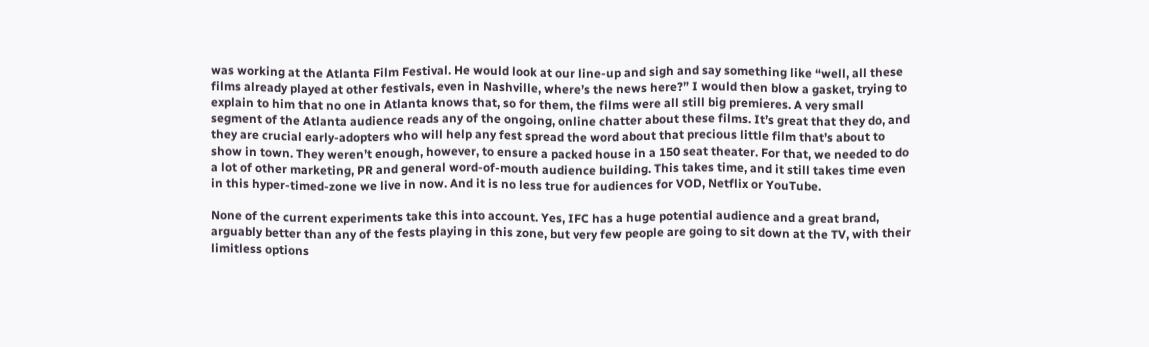was working at the Atlanta Film Festival. He would look at our line-up and sigh and say something like “well, all these films already played at other festivals, even in Nashville, where’s the news here?” I would then blow a gasket, trying to explain to him that no one in Atlanta knows that, so for them, the films were all still big premieres. A very small segment of the Atlanta audience reads any of the ongoing, online chatter about these films. It’s great that they do, and they are crucial early-adopters who will help any fest spread the word about that precious little film that’s about to show in town. They weren’t enough, however, to ensure a packed house in a 150 seat theater. For that, we needed to do a lot of other marketing, PR and general word-of-mouth audience building. This takes time, and it still takes time even in this hyper-timed-zone we live in now. And it is no less true for audiences for VOD, Netflix or YouTube.

None of the current experiments take this into account. Yes, IFC has a huge potential audience and a great brand, arguably better than any of the fests playing in this zone, but very few people are going to sit down at the TV, with their limitless options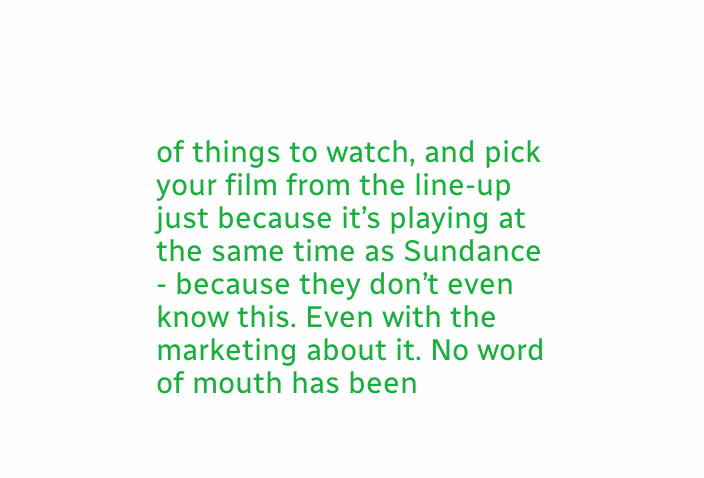of things to watch, and pick your film from the line-up just because it’s playing at the same time as Sundance - because they don’t even know this. Even with the marketing about it. No word of mouth has been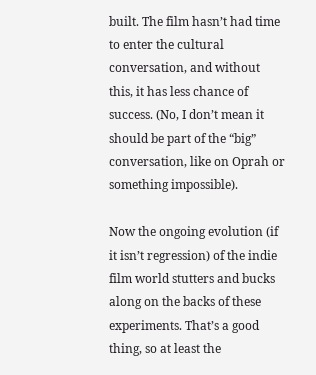built. The film hasn’t had time to enter the cultural conversation, and without this, it has less chance of success. (No, I don’t mean it should be part of the “big” conversation, like on Oprah or something impossible).

Now the ongoing evolution (if it isn’t regression) of the indie film world stutters and bucks along on the backs of these experiments. That’s a good thing, so at least the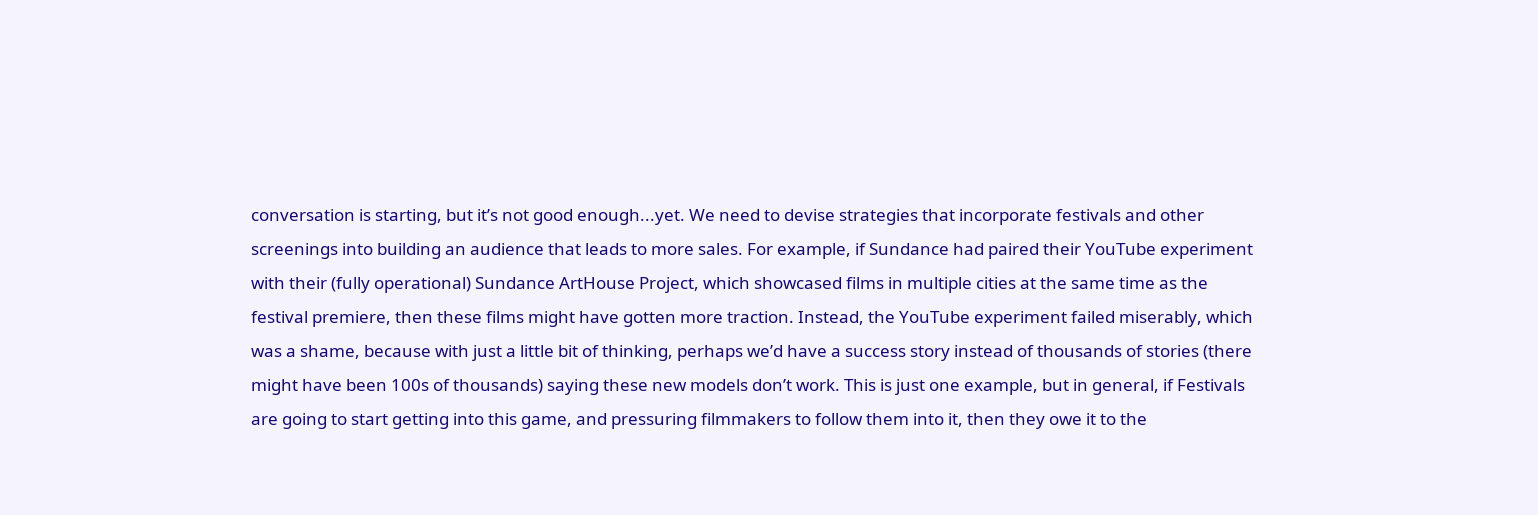conversation is starting, but it’s not good enough...yet. We need to devise strategies that incorporate festivals and other screenings into building an audience that leads to more sales. For example, if Sundance had paired their YouTube experiment with their (fully operational) Sundance ArtHouse Project, which showcased films in multiple cities at the same time as the festival premiere, then these films might have gotten more traction. Instead, the YouTube experiment failed miserably, which was a shame, because with just a little bit of thinking, perhaps we’d have a success story instead of thousands of stories (there might have been 100s of thousands) saying these new models don’t work. This is just one example, but in general, if Festivals are going to start getting into this game, and pressuring filmmakers to follow them into it, then they owe it to the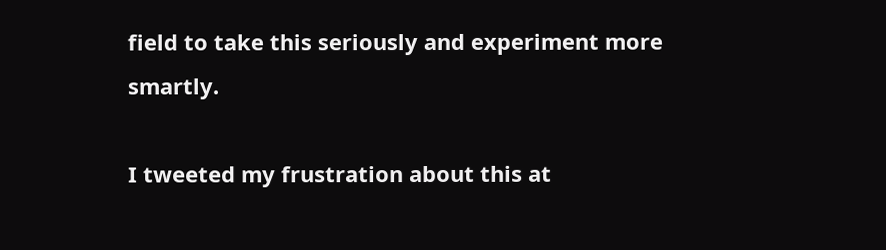field to take this seriously and experiment more smartly.

I tweeted my frustration about this at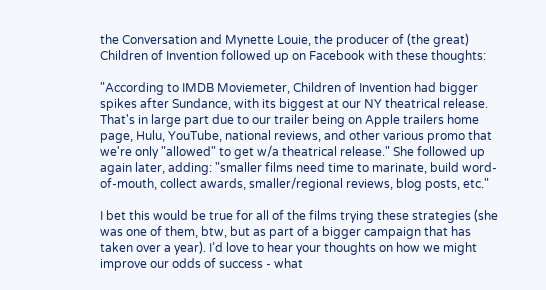the Conversation and Mynette Louie, the producer of (the great) Children of Invention followed up on Facebook with these thoughts:

"According to IMDB Moviemeter, Children of Invention had bigger spikes after Sundance, with its biggest at our NY theatrical release. That's in large part due to our trailer being on Apple trailers home page, Hulu, YouTube, national reviews, and other various promo that we're only "allowed" to get w/a theatrical release." She followed up again later, adding: "smaller films need time to marinate, build word-of-mouth, collect awards, smaller/regional reviews, blog posts, etc."

I bet this would be true for all of the films trying these strategies (she was one of them, btw, but as part of a bigger campaign that has taken over a year). I’d love to hear your thoughts on how we might improve our odds of success - what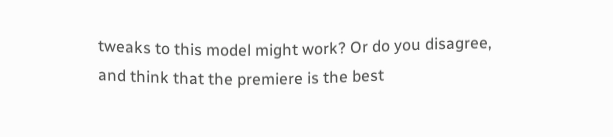tweaks to this model might work? Or do you disagree, and think that the premiere is the best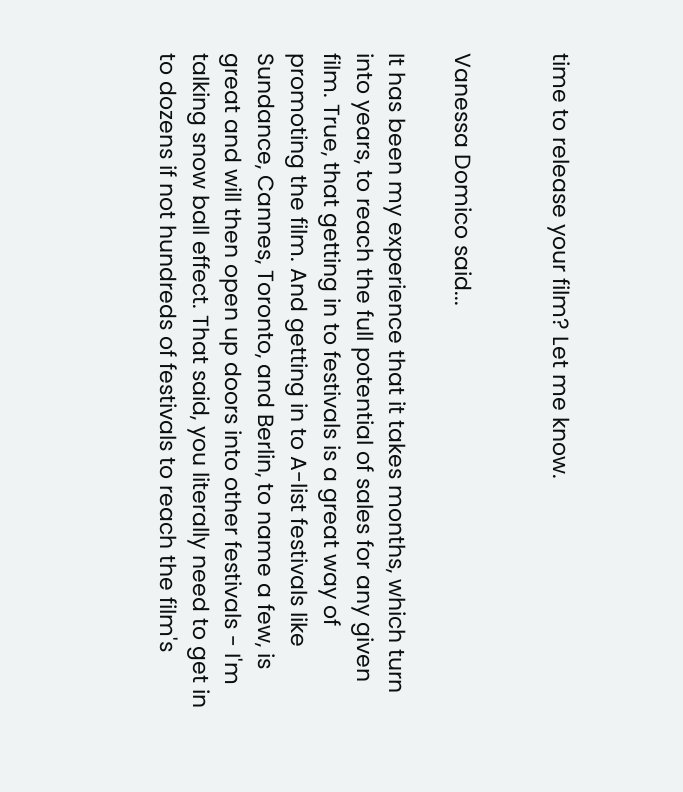time to release your film? Let me know.


Vanessa Domico said...

It has been my experience that it takes months, which turn into years, to reach the full potential of sales for any given film. True, that getting in to festivals is a great way of promoting the film. And getting in to A-list festivals like Sundance, Cannes, Toronto, and Berlin, to name a few, is great and will then open up doors into other festivals - I'm talking snow ball effect. That said, you literally need to get in to dozens if not hundreds of festivals to reach the film's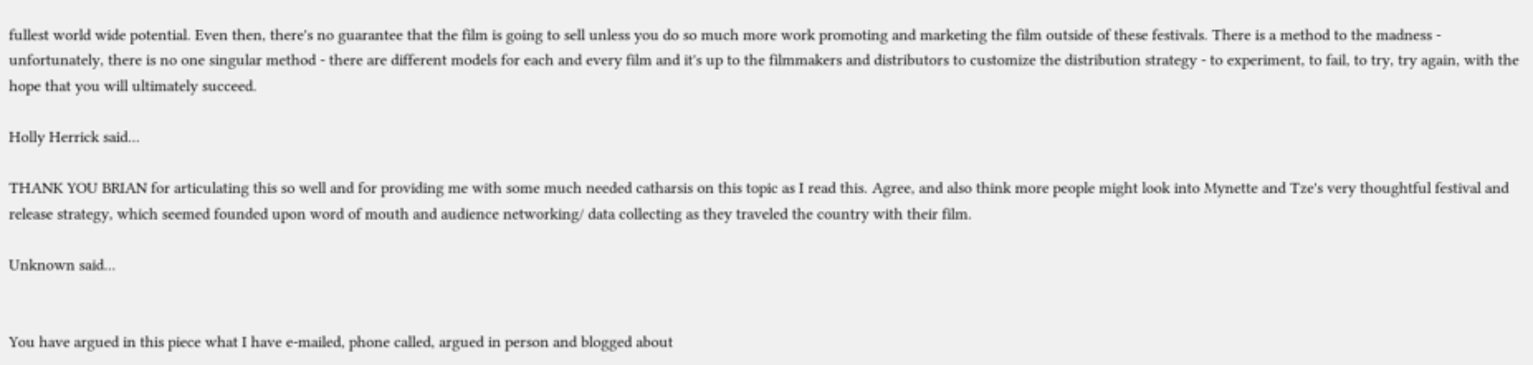fullest world wide potential. Even then, there's no guarantee that the film is going to sell unless you do so much more work promoting and marketing the film outside of these festivals. There is a method to the madness - unfortunately, there is no one singular method - there are different models for each and every film and it's up to the filmmakers and distributors to customize the distribution strategy - to experiment, to fail, to try, try again, with the hope that you will ultimately succeed.

Holly Herrick said...

THANK YOU BRIAN for articulating this so well and for providing me with some much needed catharsis on this topic as I read this. Agree, and also think more people might look into Mynette and Tze's very thoughtful festival and release strategy, which seemed founded upon word of mouth and audience networking/ data collecting as they traveled the country with their film.

Unknown said...


You have argued in this piece what I have e-mailed, phone called, argued in person and blogged about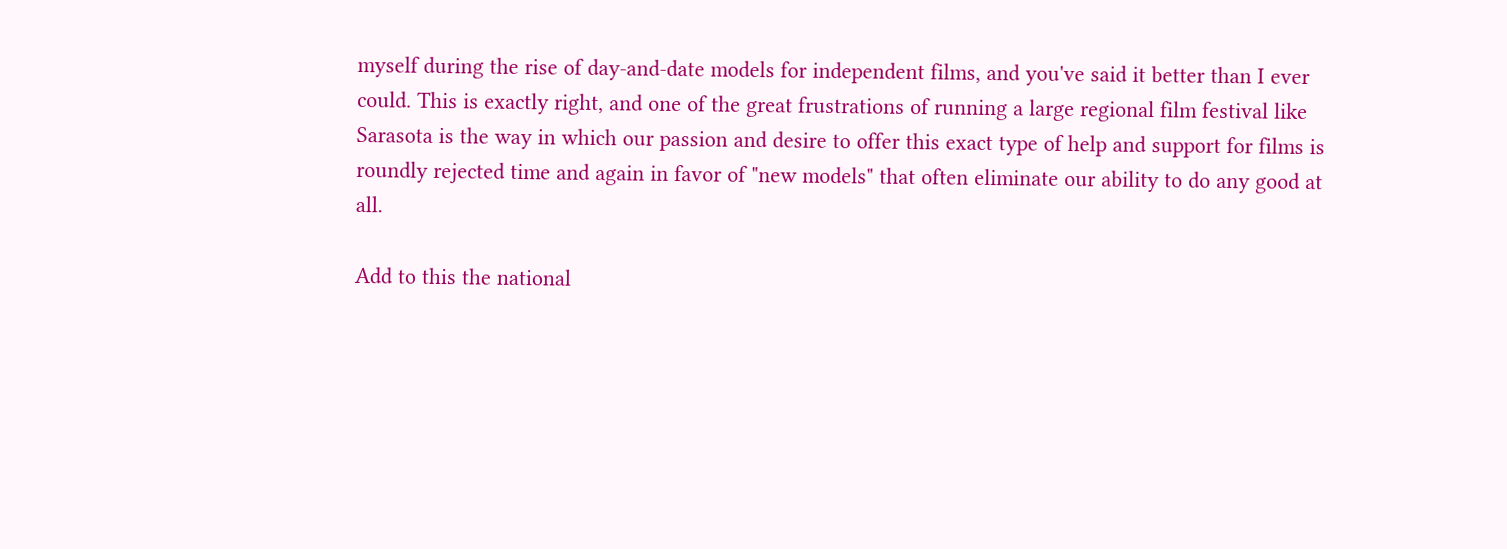myself during the rise of day-and-date models for independent films, and you've said it better than I ever could. This is exactly right, and one of the great frustrations of running a large regional film festival like Sarasota is the way in which our passion and desire to offer this exact type of help and support for films is roundly rejected time and again in favor of "new models" that often eliminate our ability to do any good at all.

Add to this the national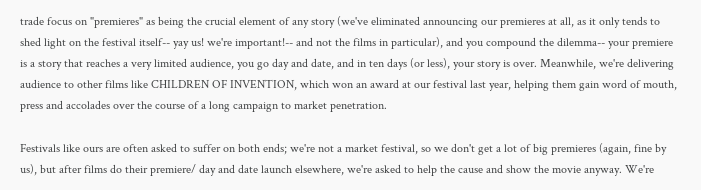trade focus on "premieres" as being the crucial element of any story (we've eliminated announcing our premieres at all, as it only tends to shed light on the festival itself-- yay us! we're important!-- and not the films in particular), and you compound the dilemma-- your premiere is a story that reaches a very limited audience, you go day and date, and in ten days (or less), your story is over. Meanwhile, we're delivering audience to other films like CHILDREN OF INVENTION, which won an award at our festival last year, helping them gain word of mouth, press and accolades over the course of a long campaign to market penetration.

Festivals like ours are often asked to suffer on both ends; we're not a market festival, so we don't get a lot of big premieres (again, fine by us), but after films do their premiere/ day and date launch elsewhere, we're asked to help the cause and show the movie anyway. We're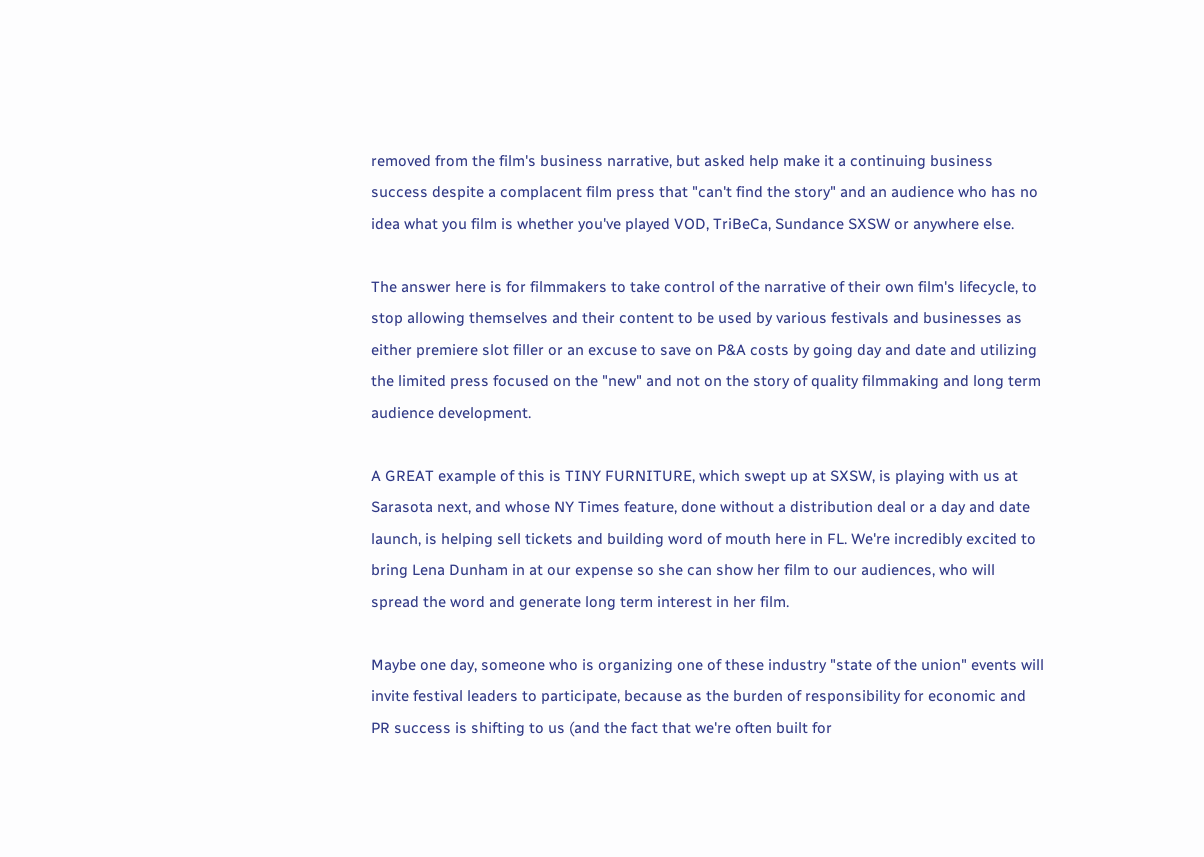removed from the film's business narrative, but asked help make it a continuing business success despite a complacent film press that "can't find the story" and an audience who has no idea what you film is whether you've played VOD, TriBeCa, Sundance SXSW or anywhere else.

The answer here is for filmmakers to take control of the narrative of their own film's lifecycle, to stop allowing themselves and their content to be used by various festivals and businesses as either premiere slot filler or an excuse to save on P&A costs by going day and date and utilizing the limited press focused on the "new" and not on the story of quality filmmaking and long term audience development.

A GREAT example of this is TINY FURNITURE, which swept up at SXSW, is playing with us at Sarasota next, and whose NY Times feature, done without a distribution deal or a day and date launch, is helping sell tickets and building word of mouth here in FL. We're incredibly excited to bring Lena Dunham in at our expense so she can show her film to our audiences, who will spread the word and generate long term interest in her film.

Maybe one day, someone who is organizing one of these industry "state of the union" events will invite festival leaders to participate, because as the burden of responsibility for economic and PR success is shifting to us (and the fact that we're often built for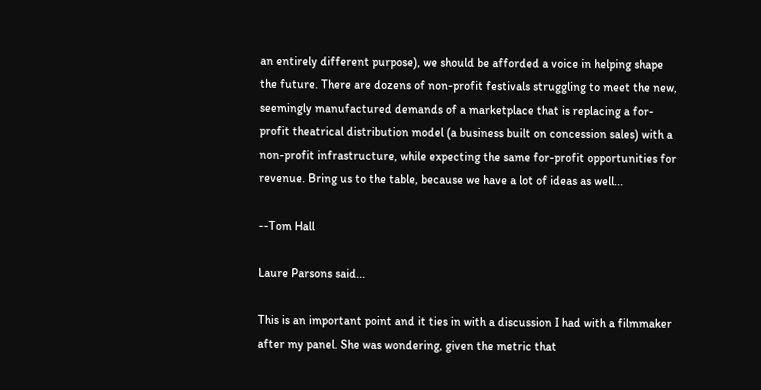an entirely different purpose), we should be afforded a voice in helping shape the future. There are dozens of non-profit festivals struggling to meet the new, seemingly manufactured demands of a marketplace that is replacing a for-profit theatrical distribution model (a business built on concession sales) with a non-profit infrastructure, while expecting the same for-profit opportunities for revenue. Bring us to the table, because we have a lot of ideas as well...

--Tom Hall

Laure Parsons said...

This is an important point and it ties in with a discussion I had with a filmmaker after my panel. She was wondering, given the metric that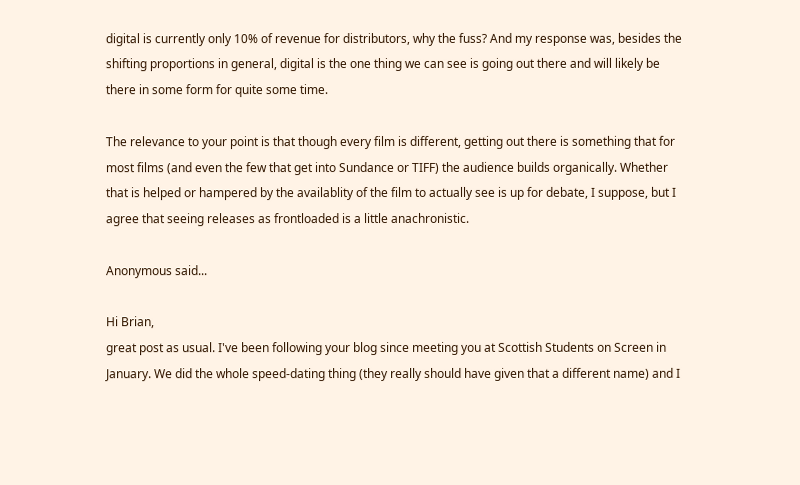digital is currently only 10% of revenue for distributors, why the fuss? And my response was, besides the shifting proportions in general, digital is the one thing we can see is going out there and will likely be there in some form for quite some time.

The relevance to your point is that though every film is different, getting out there is something that for most films (and even the few that get into Sundance or TIFF) the audience builds organically. Whether that is helped or hampered by the availablity of the film to actually see is up for debate, I suppose, but I agree that seeing releases as frontloaded is a little anachronistic.

Anonymous said...

Hi Brian,
great post as usual. I've been following your blog since meeting you at Scottish Students on Screen in January. We did the whole speed-dating thing (they really should have given that a different name) and I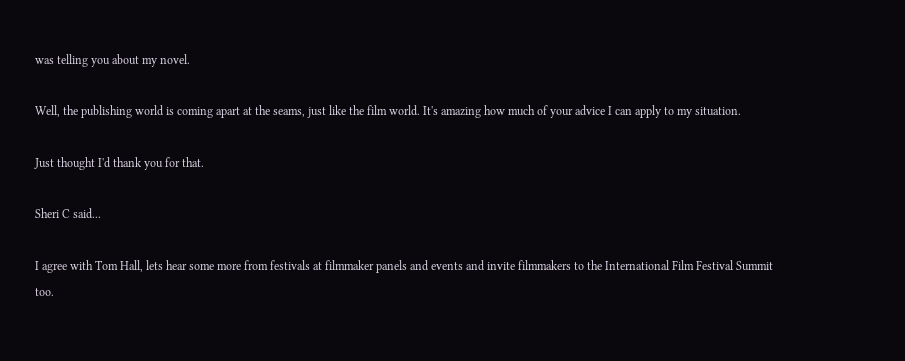was telling you about my novel.

Well, the publishing world is coming apart at the seams, just like the film world. It's amazing how much of your advice I can apply to my situation.

Just thought I'd thank you for that.

Sheri C said...

I agree with Tom Hall, lets hear some more from festivals at filmmaker panels and events and invite filmmakers to the International Film Festival Summit too.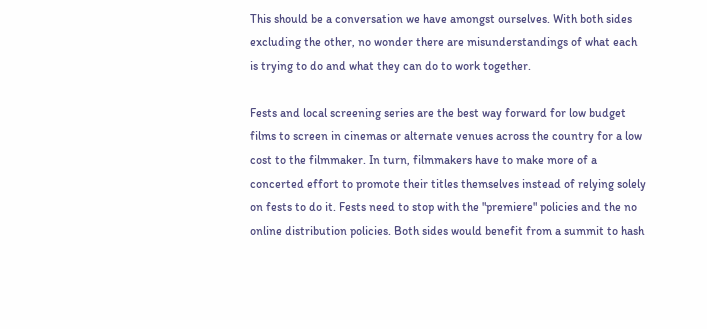This should be a conversation we have amongst ourselves. With both sides excluding the other, no wonder there are misunderstandings of what each is trying to do and what they can do to work together.

Fests and local screening series are the best way forward for low budget films to screen in cinemas or alternate venues across the country for a low cost to the filmmaker. In turn, filmmakers have to make more of a concerted effort to promote their titles themselves instead of relying solely on fests to do it. Fests need to stop with the "premiere" policies and the no online distribution policies. Both sides would benefit from a summit to hash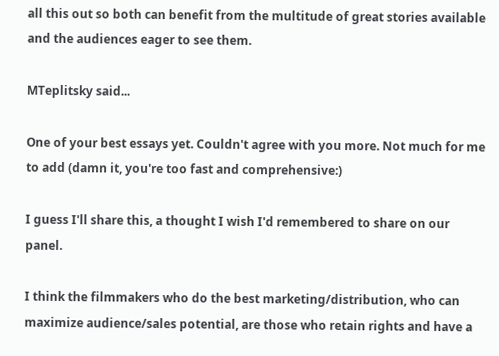all this out so both can benefit from the multitude of great stories available and the audiences eager to see them.

MTeplitsky said...

One of your best essays yet. Couldn't agree with you more. Not much for me to add (damn it, you're too fast and comprehensive:)

I guess I'll share this, a thought I wish I'd remembered to share on our panel.

I think the filmmakers who do the best marketing/distribution, who can maximize audience/sales potential, are those who retain rights and have a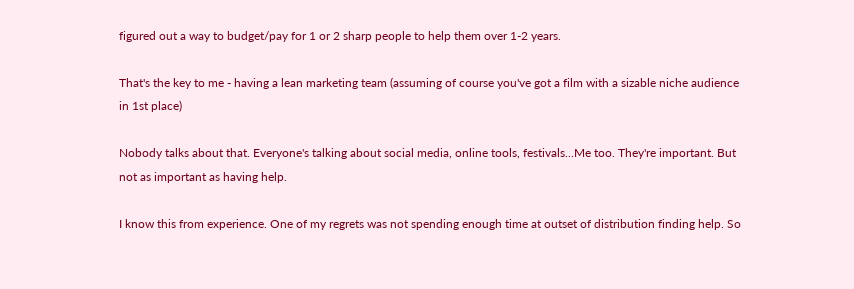figured out a way to budget/pay for 1 or 2 sharp people to help them over 1-2 years.

That's the key to me - having a lean marketing team (assuming of course you've got a film with a sizable niche audience in 1st place)

Nobody talks about that. Everyone's talking about social media, online tools, festivals...Me too. They're important. But not as important as having help.

I know this from experience. One of my regrets was not spending enough time at outset of distribution finding help. So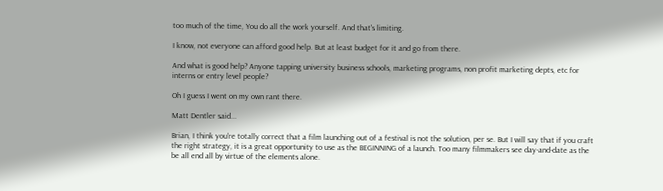too much of the time, You do all the work yourself. And that's limiting.

I know, not everyone can afford good help. But at least budget for it and go from there.

And what is good help? Anyone tapping university business schools, marketing programs, non profit marketing depts, etc for interns or entry level people?

Oh I guess I went on my own rant there.

Matt Dentler said...

Brian, I think you're totally correct that a film launching out of a festival is not the solution, per se. But I will say that if you craft the right strategy, it is a great opportunity to use as the BEGINNING of a launch. Too many filmmakers see day-and-date as the be all end all by virtue of the elements alone.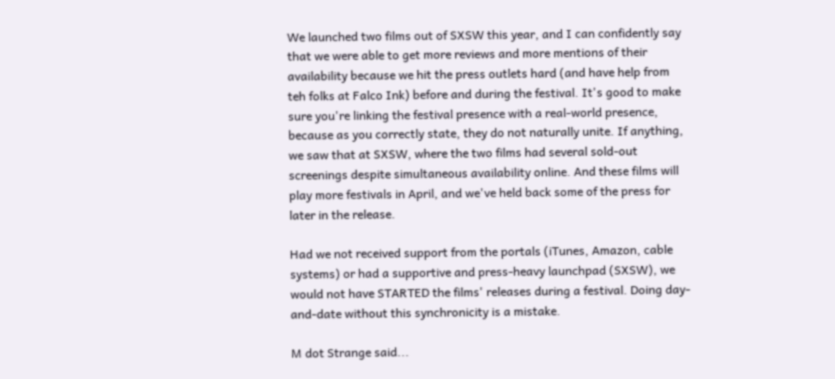We launched two films out of SXSW this year, and I can confidently say that we were able to get more reviews and more mentions of their availability because we hit the press outlets hard (and have help from teh folks at Falco Ink) before and during the festival. It's good to make sure you're linking the festival presence with a real-world presence, because as you correctly state, they do not naturally unite. If anything, we saw that at SXSW, where the two films had several sold-out screenings despite simultaneous availability online. And these films will play more festivals in April, and we've held back some of the press for later in the release.

Had we not received support from the portals (iTunes, Amazon, cable systems) or had a supportive and press-heavy launchpad (SXSW), we would not have STARTED the films' releases during a festival. Doing day-and-date without this synchronicity is a mistake.

M dot Strange said...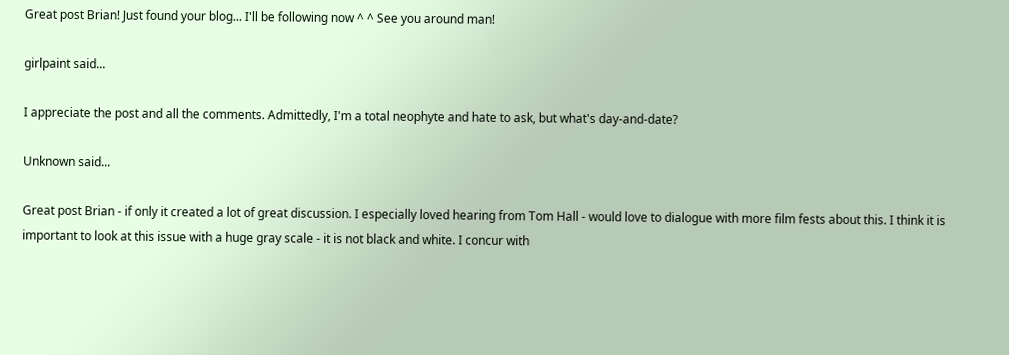Great post Brian! Just found your blog... I'll be following now ^ ^ See you around man!

girlpaint said...

I appreciate the post and all the comments. Admittedly, I'm a total neophyte and hate to ask, but what's day-and-date?

Unknown said...

Great post Brian - if only it created a lot of great discussion. I especially loved hearing from Tom Hall - would love to dialogue with more film fests about this. I think it is important to look at this issue with a huge gray scale - it is not black and white. I concur with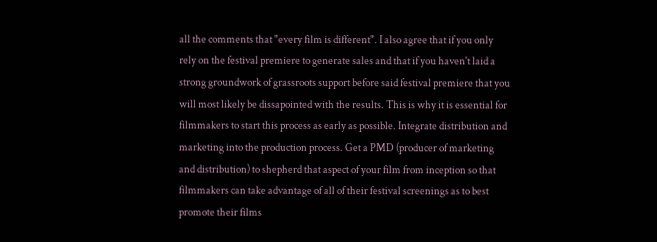all the comments that "every film is different". I also agree that if you only rely on the festival premiere to generate sales and that if you haven't laid a strong groundwork of grassroots support before said festival premiere that you will most likely be dissapointed with the results. This is why it is essential for filmmakers to start this process as early as possible. Integrate distribution and marketing into the production process. Get a PMD (producer of marketing and distribution) to shepherd that aspect of your film from inception so that filmmakers can take advantage of all of their festival screenings as to best promote their films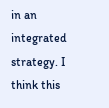in an integrated strategy. I think this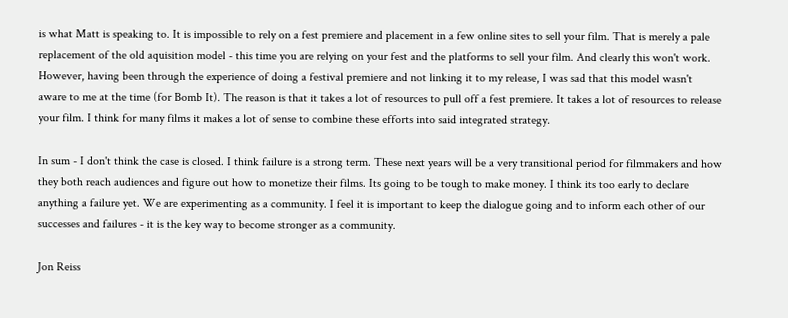is what Matt is speaking to. It is impossible to rely on a fest premiere and placement in a few online sites to sell your film. That is merely a pale replacement of the old aquisition model - this time you are relying on your fest and the platforms to sell your film. And clearly this won't work. However, having been through the experience of doing a festival premiere and not linking it to my release, I was sad that this model wasn't aware to me at the time (for Bomb It). The reason is that it takes a lot of resources to pull off a fest premiere. It takes a lot of resources to release your film. I think for many films it makes a lot of sense to combine these efforts into said integrated strategy.

In sum - I don't think the case is closed. I think failure is a strong term. These next years will be a very transitional period for filmmakers and how they both reach audiences and figure out how to monetize their films. Its going to be tough to make money. I think its too early to declare anything a failure yet. We are experimenting as a community. I feel it is important to keep the dialogue going and to inform each other of our successes and failures - it is the key way to become stronger as a community.

Jon Reiss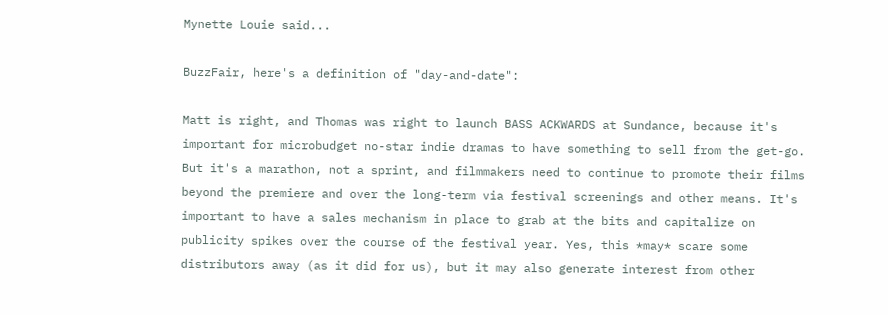Mynette Louie said...

BuzzFair, here's a definition of "day-and-date":

Matt is right, and Thomas was right to launch BASS ACKWARDS at Sundance, because it's important for microbudget no-star indie dramas to have something to sell from the get-go. But it's a marathon, not a sprint, and filmmakers need to continue to promote their films beyond the premiere and over the long-term via festival screenings and other means. It's important to have a sales mechanism in place to grab at the bits and capitalize on publicity spikes over the course of the festival year. Yes, this *may* scare some distributors away (as it did for us), but it may also generate interest from other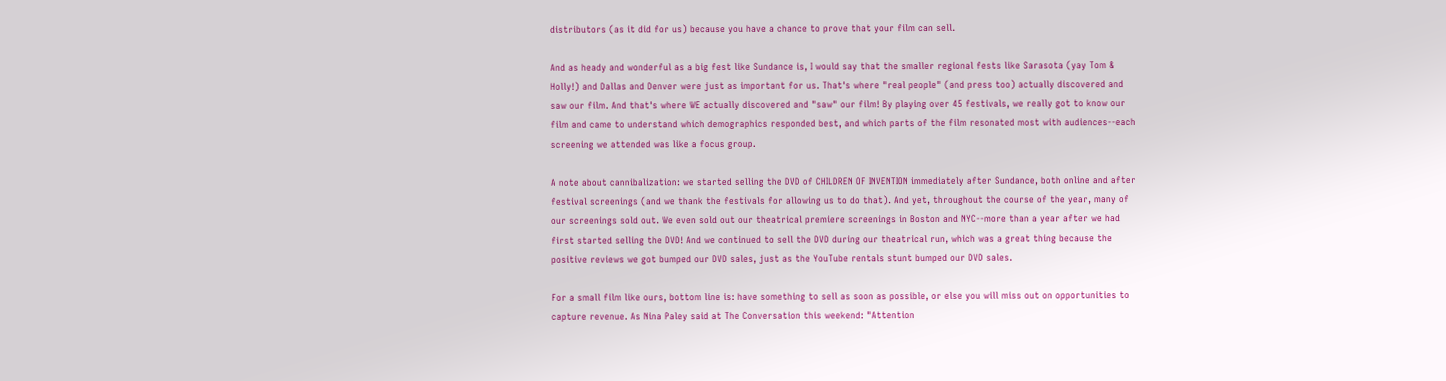distributors (as it did for us) because you have a chance to prove that your film can sell.

And as heady and wonderful as a big fest like Sundance is, I would say that the smaller regional fests like Sarasota (yay Tom & Holly!) and Dallas and Denver were just as important for us. That's where "real people" (and press too) actually discovered and saw our film. And that's where WE actually discovered and "saw" our film! By playing over 45 festivals, we really got to know our film and came to understand which demographics responded best, and which parts of the film resonated most with audiences--each screening we attended was like a focus group.

A note about cannibalization: we started selling the DVD of CHILDREN OF INVENTION immediately after Sundance, both online and after festival screenings (and we thank the festivals for allowing us to do that). And yet, throughout the course of the year, many of our screenings sold out. We even sold out our theatrical premiere screenings in Boston and NYC--more than a year after we had first started selling the DVD! And we continued to sell the DVD during our theatrical run, which was a great thing because the positive reviews we got bumped our DVD sales, just as the YouTube rentals stunt bumped our DVD sales.

For a small film like ours, bottom line is: have something to sell as soon as possible, or else you will miss out on opportunities to capture revenue. As Nina Paley said at The Conversation this weekend: "Attention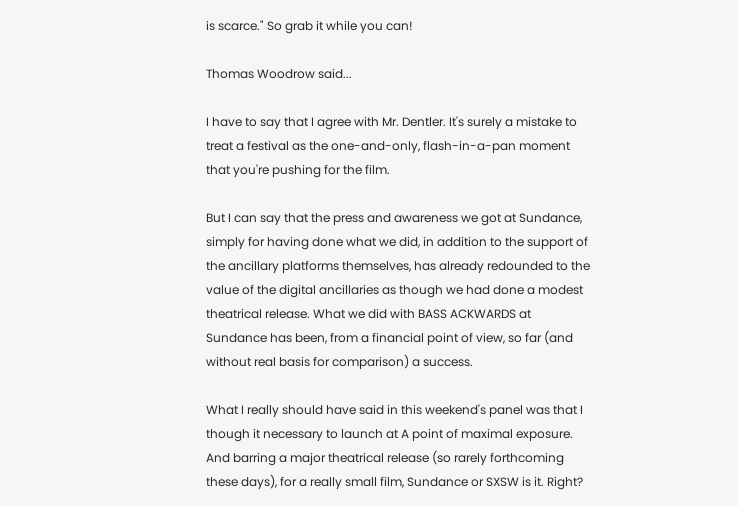is scarce." So grab it while you can!

Thomas Woodrow said...

I have to say that I agree with Mr. Dentler. It's surely a mistake to treat a festival as the one-and-only, flash-in-a-pan moment that you're pushing for the film.

But I can say that the press and awareness we got at Sundance, simply for having done what we did, in addition to the support of the ancillary platforms themselves, has already redounded to the value of the digital ancillaries as though we had done a modest theatrical release. What we did with BASS ACKWARDS at Sundance has been, from a financial point of view, so far (and without real basis for comparison) a success.

What I really should have said in this weekend's panel was that I though it necessary to launch at A point of maximal exposure. And barring a major theatrical release (so rarely forthcoming these days), for a really small film, Sundance or SXSW is it. Right?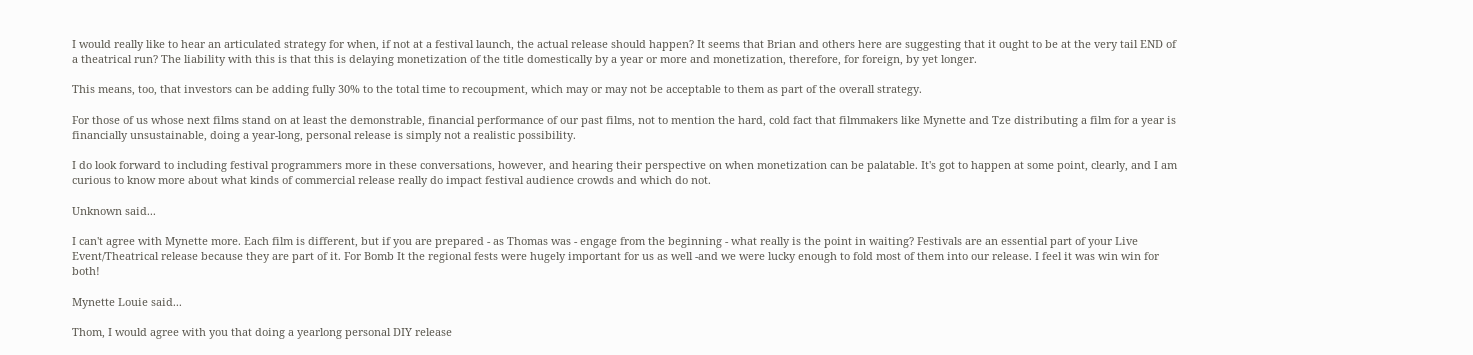I would really like to hear an articulated strategy for when, if not at a festival launch, the actual release should happen? It seems that Brian and others here are suggesting that it ought to be at the very tail END of a theatrical run? The liability with this is that this is delaying monetization of the title domestically by a year or more and monetization, therefore, for foreign, by yet longer.

This means, too, that investors can be adding fully 30% to the total time to recoupment, which may or may not be acceptable to them as part of the overall strategy.

For those of us whose next films stand on at least the demonstrable, financial performance of our past films, not to mention the hard, cold fact that filmmakers like Mynette and Tze distributing a film for a year is financially unsustainable, doing a year-long, personal release is simply not a realistic possibility.

I do look forward to including festival programmers more in these conversations, however, and hearing their perspective on when monetization can be palatable. It's got to happen at some point, clearly, and I am curious to know more about what kinds of commercial release really do impact festival audience crowds and which do not.

Unknown said...

I can't agree with Mynette more. Each film is different, but if you are prepared - as Thomas was - engage from the beginning - what really is the point in waiting? Festivals are an essential part of your Live Event/Theatrical release because they are part of it. For Bomb It the regional fests were hugely important for us as well -and we were lucky enough to fold most of them into our release. I feel it was win win for both!

Mynette Louie said...

Thom, I would agree with you that doing a yearlong personal DIY release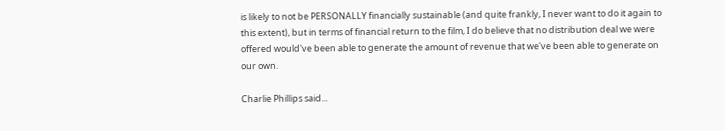is likely to not be PERSONALLY financially sustainable (and quite frankly, I never want to do it again to this extent), but in terms of financial return to the film, I do believe that no distribution deal we were offered would've been able to generate the amount of revenue that we've been able to generate on our own.

Charlie Phillips said...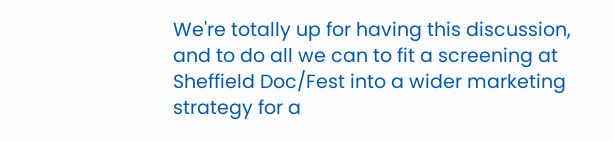We're totally up for having this discussion, and to do all we can to fit a screening at Sheffield Doc/Fest into a wider marketing strategy for a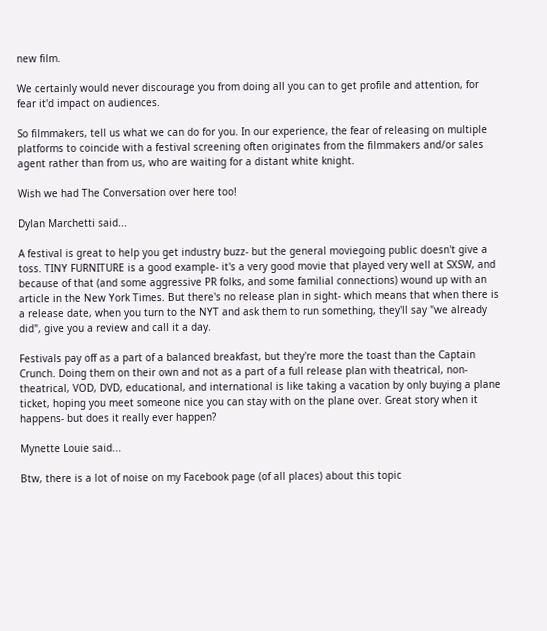new film.

We certainly would never discourage you from doing all you can to get profile and attention, for fear it'd impact on audiences.

So filmmakers, tell us what we can do for you. In our experience, the fear of releasing on multiple platforms to coincide with a festival screening often originates from the filmmakers and/or sales agent rather than from us, who are waiting for a distant white knight.

Wish we had The Conversation over here too!

Dylan Marchetti said...

A festival is great to help you get industry buzz- but the general moviegoing public doesn't give a toss. TINY FURNITURE is a good example- it's a very good movie that played very well at SXSW, and because of that (and some aggressive PR folks, and some familial connections) wound up with an article in the New York Times. But there's no release plan in sight- which means that when there is a release date, when you turn to the NYT and ask them to run something, they'll say "we already did", give you a review and call it a day.

Festivals pay off as a part of a balanced breakfast, but they're more the toast than the Captain Crunch. Doing them on their own and not as a part of a full release plan with theatrical, non-theatrical, VOD, DVD, educational, and international is like taking a vacation by only buying a plane ticket, hoping you meet someone nice you can stay with on the plane over. Great story when it happens- but does it really ever happen?

Mynette Louie said...

Btw, there is a lot of noise on my Facebook page (of all places) about this topic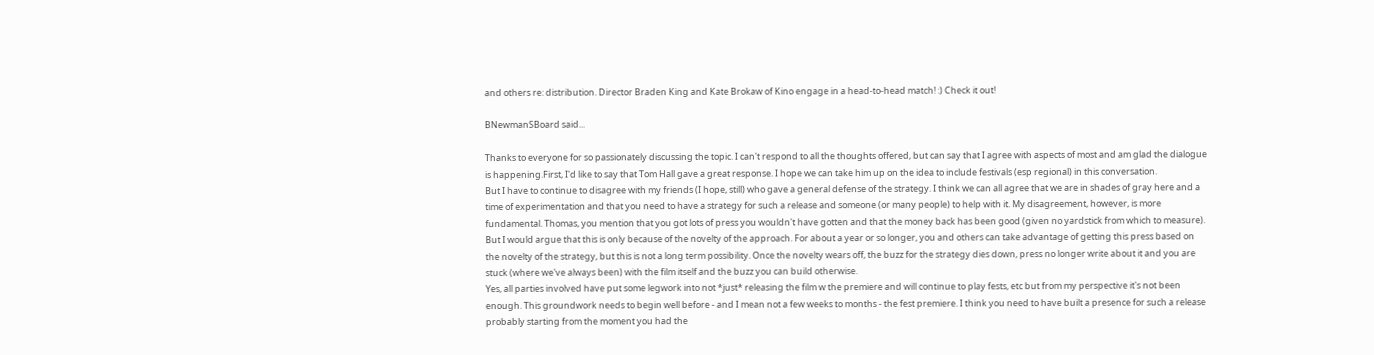and others re: distribution. Director Braden King and Kate Brokaw of Kino engage in a head-to-head match! :) Check it out!

BNewmanSBoard said...

Thanks to everyone for so passionately discussing the topic. I can't respond to all the thoughts offered, but can say that I agree with aspects of most and am glad the dialogue is happening.First, I'd like to say that Tom Hall gave a great response. I hope we can take him up on the idea to include festivals (esp regional) in this conversation.
But I have to continue to disagree with my friends (I hope, still) who gave a general defense of the strategy. I think we can all agree that we are in shades of gray here and a time of experimentation and that you need to have a strategy for such a release and someone (or many people) to help with it. My disagreement, however, is more fundamental. Thomas, you mention that you got lots of press you wouldn't have gotten and that the money back has been good (given no yardstick from which to measure). But I would argue that this is only because of the novelty of the approach. For about a year or so longer, you and others can take advantage of getting this press based on the novelty of the strategy, but this is not a long term possibility. Once the novelty wears off, the buzz for the strategy dies down, press no longer write about it and you are stuck (where we've always been) with the film itself and the buzz you can build otherwise.
Yes, all parties involved have put some legwork into not *just* releasing the film w the premiere and will continue to play fests, etc but from my perspective it's not been enough. This groundwork needs to begin well before - and I mean not a few weeks to months - the fest premiere. I think you need to have built a presence for such a release probably starting from the moment you had the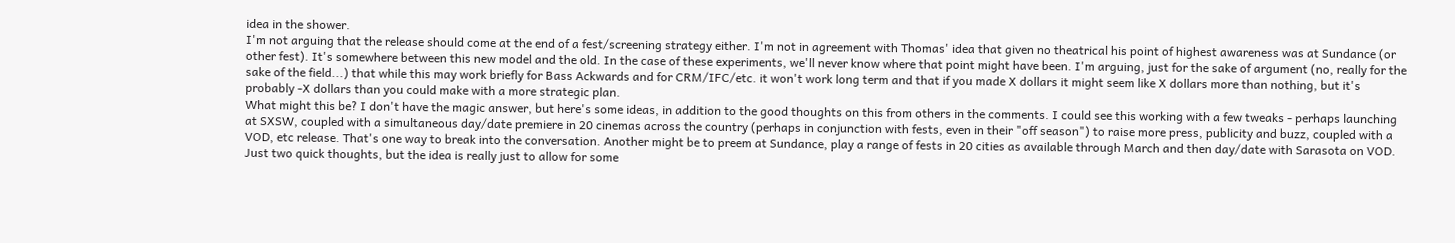idea in the shower.
I'm not arguing that the release should come at the end of a fest/screening strategy either. I'm not in agreement with Thomas' idea that given no theatrical his point of highest awareness was at Sundance (or other fest). It's somewhere between this new model and the old. In the case of these experiments, we'll never know where that point might have been. I'm arguing, just for the sake of argument (no, really for the sake of the field...) that while this may work briefly for Bass Ackwards and for CRM/IFC/etc. it won't work long term and that if you made X dollars it might seem like X dollars more than nothing, but it's probably -X dollars than you could make with a more strategic plan.
What might this be? I don't have the magic answer, but here's some ideas, in addition to the good thoughts on this from others in the comments. I could see this working with a few tweaks - perhaps launching at SXSW, coupled with a simultaneous day/date premiere in 20 cinemas across the country (perhaps in conjunction with fests, even in their "off season") to raise more press, publicity and buzz, coupled with a VOD, etc release. That's one way to break into the conversation. Another might be to preem at Sundance, play a range of fests in 20 cities as available through March and then day/date with Sarasota on VOD. Just two quick thoughts, but the idea is really just to allow for some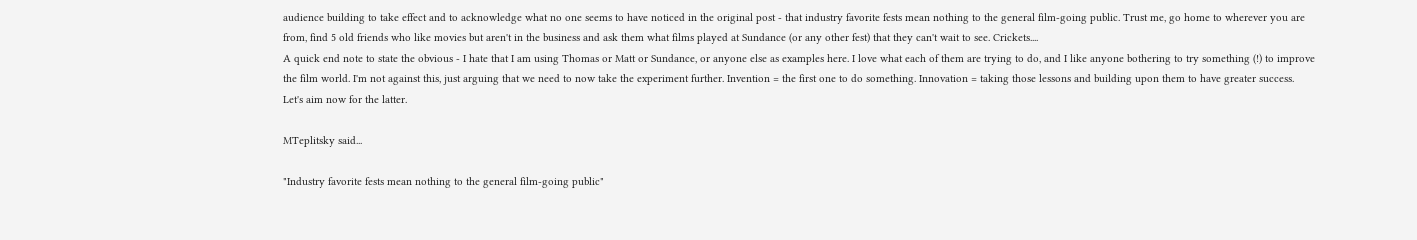audience building to take effect and to acknowledge what no one seems to have noticed in the original post - that industry favorite fests mean nothing to the general film-going public. Trust me, go home to wherever you are from, find 5 old friends who like movies but aren't in the business and ask them what films played at Sundance (or any other fest) that they can't wait to see. Crickets....
A quick end note to state the obvious - I hate that I am using Thomas or Matt or Sundance, or anyone else as examples here. I love what each of them are trying to do, and I like anyone bothering to try something (!) to improve the film world. I'm not against this, just arguing that we need to now take the experiment further. Invention = the first one to do something. Innovation = taking those lessons and building upon them to have greater success. Let's aim now for the latter.

MTeplitsky said...

"Industry favorite fests mean nothing to the general film-going public"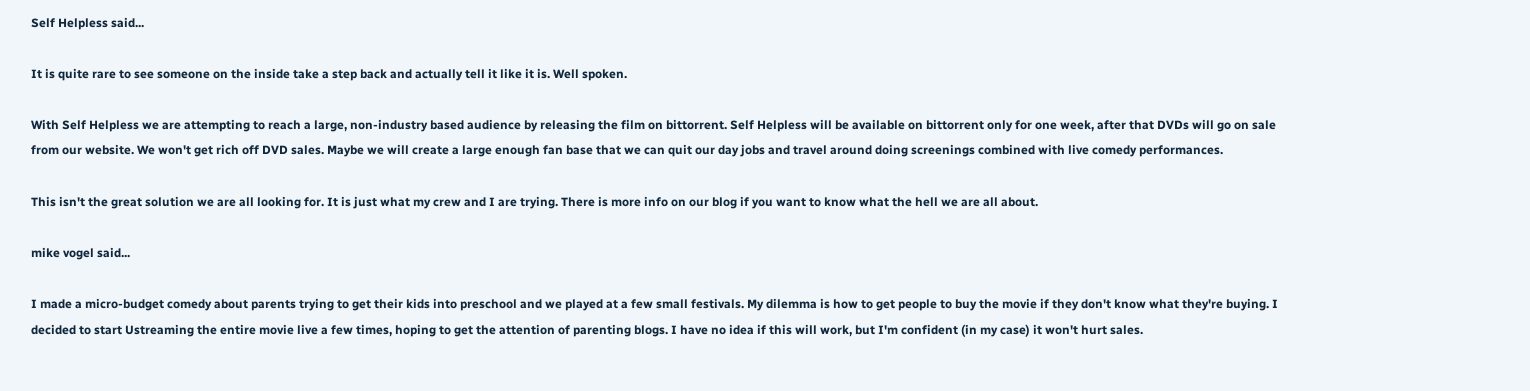Self Helpless said...

It is quite rare to see someone on the inside take a step back and actually tell it like it is. Well spoken.

With Self Helpless we are attempting to reach a large, non-industry based audience by releasing the film on bittorrent. Self Helpless will be available on bittorrent only for one week, after that DVDs will go on sale from our website. We won't get rich off DVD sales. Maybe we will create a large enough fan base that we can quit our day jobs and travel around doing screenings combined with live comedy performances.

This isn't the great solution we are all looking for. It is just what my crew and I are trying. There is more info on our blog if you want to know what the hell we are all about.

mike vogel said...

I made a micro-budget comedy about parents trying to get their kids into preschool and we played at a few small festivals. My dilemma is how to get people to buy the movie if they don't know what they're buying. I decided to start Ustreaming the entire movie live a few times, hoping to get the attention of parenting blogs. I have no idea if this will work, but I'm confident (in my case) it won't hurt sales.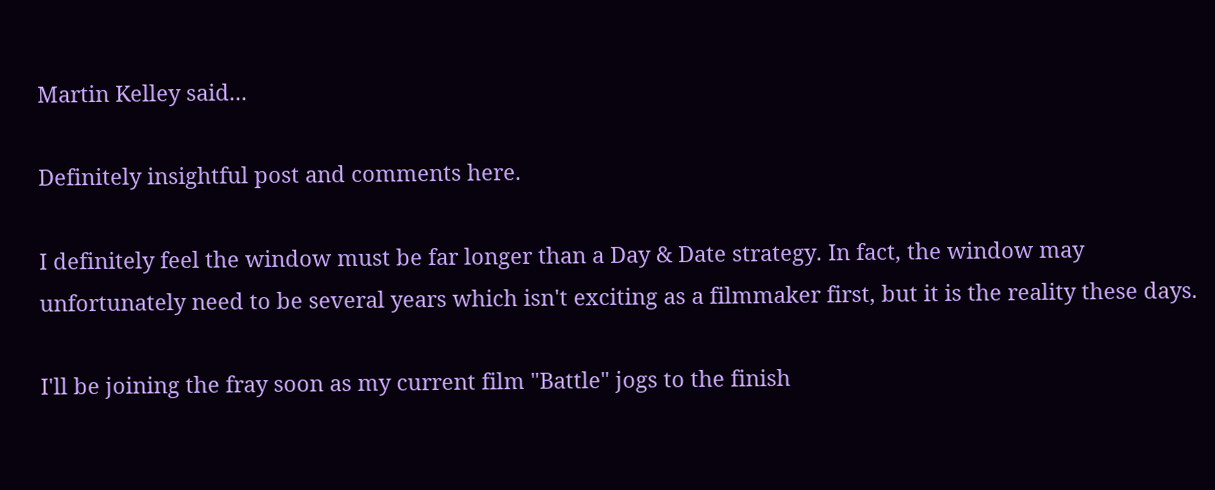Martin Kelley said...

Definitely insightful post and comments here.

I definitely feel the window must be far longer than a Day & Date strategy. In fact, the window may unfortunately need to be several years which isn't exciting as a filmmaker first, but it is the reality these days.

I'll be joining the fray soon as my current film "Battle" jogs to the finish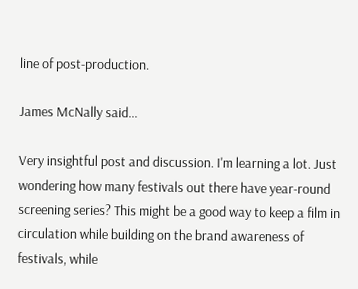line of post-production.

James McNally said...

Very insightful post and discussion. I'm learning a lot. Just wondering how many festivals out there have year-round screening series? This might be a good way to keep a film in circulation while building on the brand awareness of festivals, while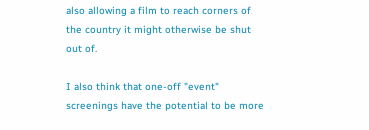also allowing a film to reach corners of the country it might otherwise be shut out of.

I also think that one-off "event" screenings have the potential to be more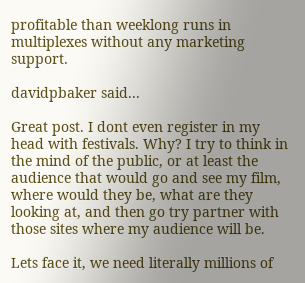profitable than weeklong runs in multiplexes without any marketing support.

davidpbaker said...

Great post. I dont even register in my head with festivals. Why? I try to think in the mind of the public, or at least the audience that would go and see my film, where would they be, what are they looking at, and then go try partner with those sites where my audience will be.

Lets face it, we need literally millions of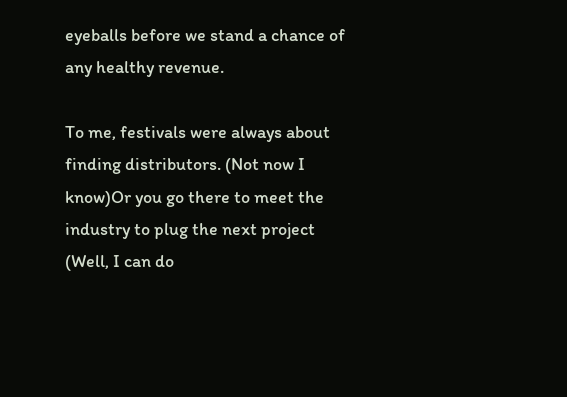eyeballs before we stand a chance of any healthy revenue.

To me, festivals were always about finding distributors. (Not now I know)Or you go there to meet the industry to plug the next project (Well, I can do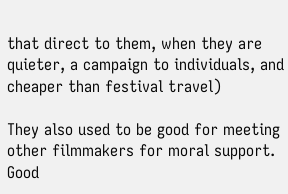that direct to them, when they are quieter, a campaign to individuals, and cheaper than festival travel)

They also used to be good for meeting other filmmakers for moral support. Good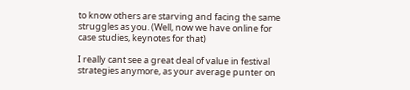to know others are starving and facing the same struggles as you. (Well, now we have online for case studies, keynotes for that)

I really cant see a great deal of value in festival strategies anymore, as your average punter on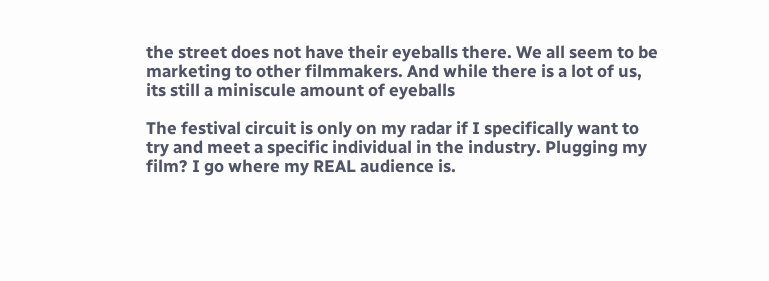the street does not have their eyeballs there. We all seem to be marketing to other filmmakers. And while there is a lot of us, its still a miniscule amount of eyeballs

The festival circuit is only on my radar if I specifically want to try and meet a specific individual in the industry. Plugging my film? I go where my REAL audience is.